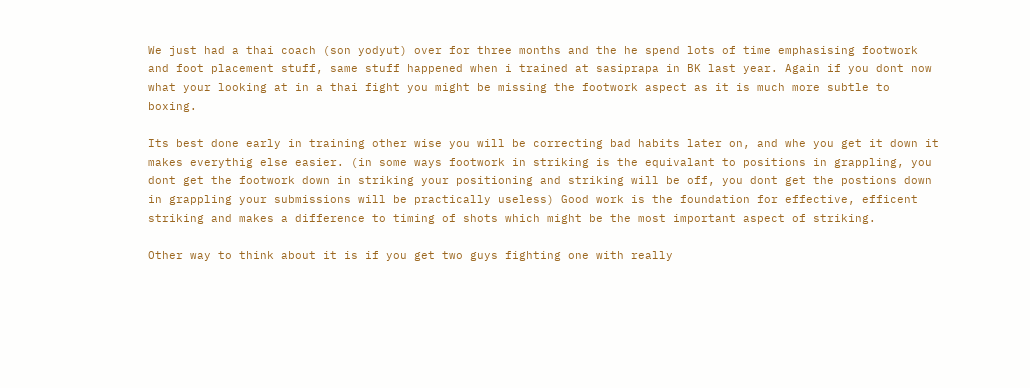We just had a thai coach (son yodyut) over for three months and the he spend lots of time emphasising footwork and foot placement stuff, same stuff happened when i trained at sasiprapa in BK last year. Again if you dont now what your looking at in a thai fight you might be missing the footwork aspect as it is much more subtle to boxing.

Its best done early in training other wise you will be correcting bad habits later on, and whe you get it down it makes everythig else easier. (in some ways footwork in striking is the equivalant to positions in grappling, you dont get the footwork down in striking your positioning and striking will be off, you dont get the postions down in grappling your submissions will be practically useless) Good work is the foundation for effective, efficent striking and makes a difference to timing of shots which might be the most important aspect of striking.

Other way to think about it is if you get two guys fighting one with really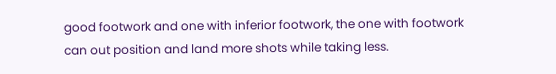good footwork and one with inferior footwork, the one with footwork can out position and land more shots while taking less.